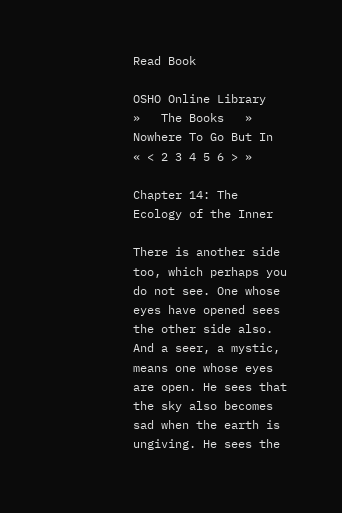Read Book

OSHO Online Library   »   The Books   »   Nowhere To Go But In
« < 2 3 4 5 6 > »

Chapter 14: The Ecology of the Inner

There is another side too, which perhaps you do not see. One whose eyes have opened sees the other side also. And a seer, a mystic, means one whose eyes are open. He sees that the sky also becomes sad when the earth is ungiving. He sees the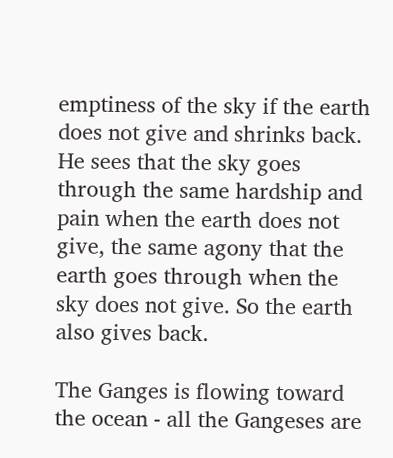emptiness of the sky if the earth does not give and shrinks back. He sees that the sky goes through the same hardship and pain when the earth does not give, the same agony that the earth goes through when the sky does not give. So the earth also gives back.

The Ganges is flowing toward the ocean - all the Gangeses are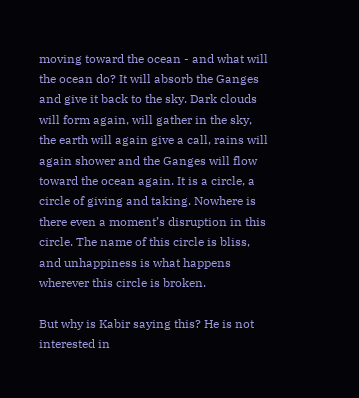moving toward the ocean - and what will the ocean do? It will absorb the Ganges and give it back to the sky. Dark clouds will form again, will gather in the sky, the earth will again give a call, rains will again shower and the Ganges will flow toward the ocean again. It is a circle, a circle of giving and taking. Nowhere is there even a moment’s disruption in this circle. The name of this circle is bliss, and unhappiness is what happens wherever this circle is broken.

But why is Kabir saying this? He is not interested in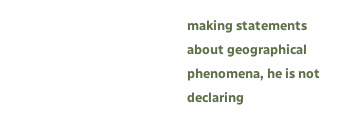making statements about geographical phenomena, he is not declaring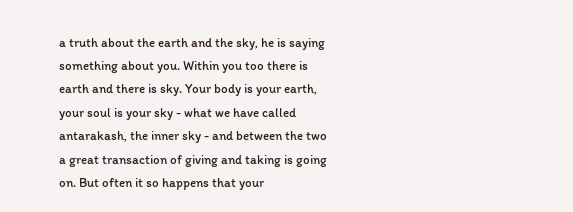a truth about the earth and the sky, he is saying something about you. Within you too there is earth and there is sky. Your body is your earth, your soul is your sky - what we have called antarakash, the inner sky - and between the two a great transaction of giving and taking is going on. But often it so happens that your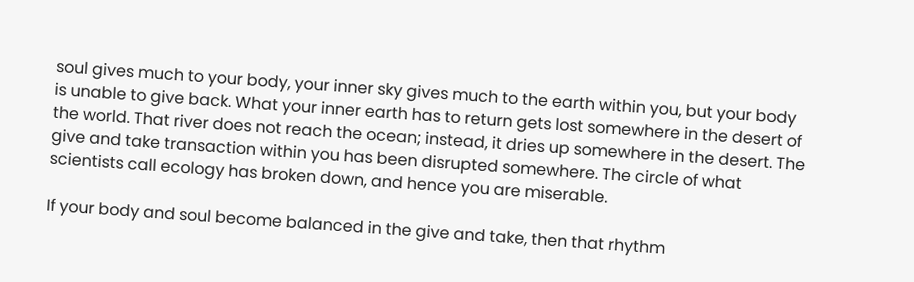soul gives much to your body, your inner sky gives much to the earth within you, but your body is unable to give back. What your inner earth has to return gets lost somewhere in the desert of the world. That river does not reach the ocean; instead, it dries up somewhere in the desert. The give and take transaction within you has been disrupted somewhere. The circle of what scientists call ecology has broken down, and hence you are miserable.

If your body and soul become balanced in the give and take, then that rhythm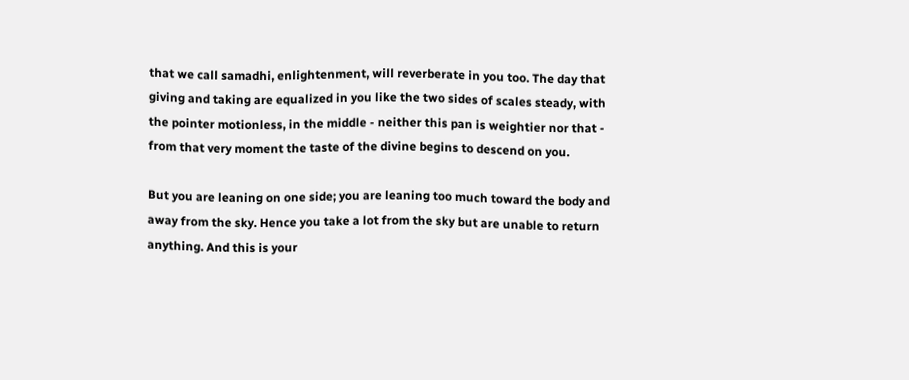that we call samadhi, enlightenment, will reverberate in you too. The day that giving and taking are equalized in you like the two sides of scales steady, with the pointer motionless, in the middle - neither this pan is weightier nor that - from that very moment the taste of the divine begins to descend on you.

But you are leaning on one side; you are leaning too much toward the body and away from the sky. Hence you take a lot from the sky but are unable to return anything. And this is your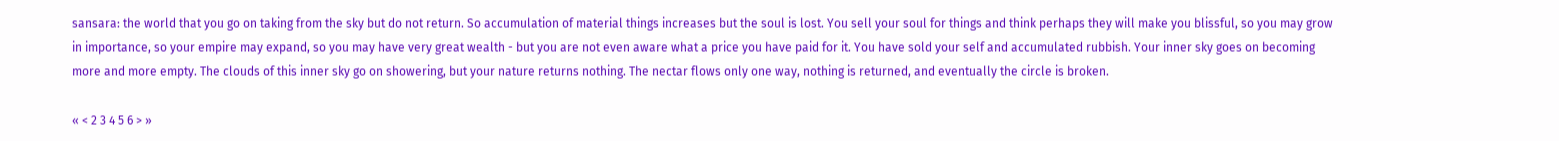sansara: the world that you go on taking from the sky but do not return. So accumulation of material things increases but the soul is lost. You sell your soul for things and think perhaps they will make you blissful, so you may grow in importance, so your empire may expand, so you may have very great wealth - but you are not even aware what a price you have paid for it. You have sold your self and accumulated rubbish. Your inner sky goes on becoming more and more empty. The clouds of this inner sky go on showering, but your nature returns nothing. The nectar flows only one way, nothing is returned, and eventually the circle is broken.

« < 2 3 4 5 6 > »